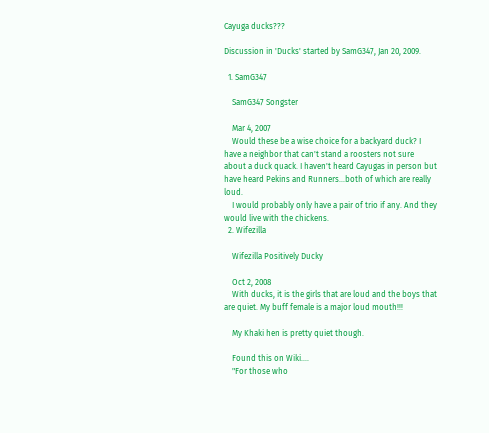Cayuga ducks???

Discussion in 'Ducks' started by SamG347, Jan 20, 2009.

  1. SamG347

    SamG347 Songster

    Mar 4, 2007
    Would these be a wise choice for a backyard duck? I have a neighbor that can't stand a roosters not sure about a duck quack. I haven't heard Cayugas in person but have heard Pekins and Runners...both of which are really loud.
    I would probably only have a pair of trio if any. And they would live with the chickens.
  2. Wifezilla

    Wifezilla Positively Ducky

    Oct 2, 2008
    With ducks, it is the girls that are loud and the boys that are quiet. My buff female is a major loud mouth!!!

    My Khaki hen is pretty quiet though.

    Found this on Wiki....
    "For those who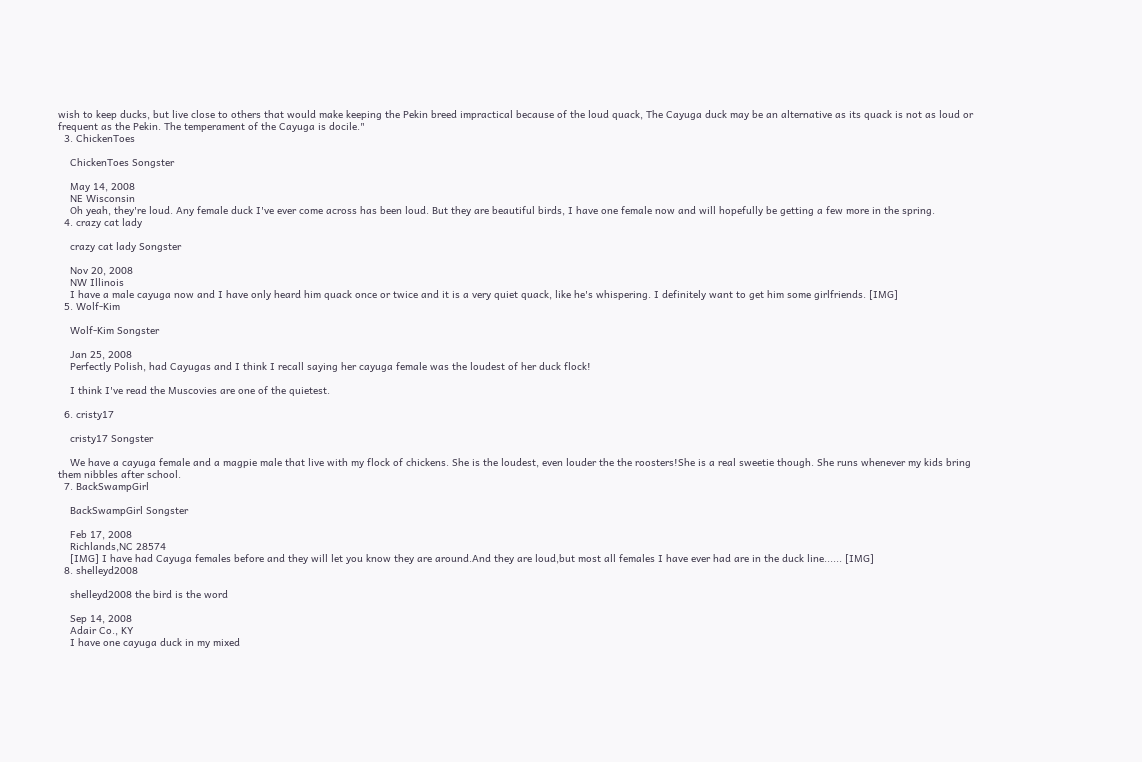wish to keep ducks, but live close to others that would make keeping the Pekin breed impractical because of the loud quack, The Cayuga duck may be an alternative as its quack is not as loud or frequent as the Pekin. The temperament of the Cayuga is docile."
  3. ChickenToes

    ChickenToes Songster

    May 14, 2008
    NE Wisconsin
    Oh yeah, they're loud. Any female duck I've ever come across has been loud. But they are beautiful birds, I have one female now and will hopefully be getting a few more in the spring.
  4. crazy cat lady

    crazy cat lady Songster

    Nov 20, 2008
    NW Illinois
    I have a male cayuga now and I have only heard him quack once or twice and it is a very quiet quack, like he's whispering. I definitely want to get him some girlfriends. [IMG]
  5. Wolf-Kim

    Wolf-Kim Songster

    Jan 25, 2008
    Perfectly Polish, had Cayugas and I think I recall saying her cayuga female was the loudest of her duck flock!

    I think I've read the Muscovies are one of the quietest.

  6. cristy17

    cristy17 Songster

    We have a cayuga female and a magpie male that live with my flock of chickens. She is the loudest, even louder the the roosters!She is a real sweetie though. She runs whenever my kids bring them nibbles after school.
  7. BackSwampGirl

    BackSwampGirl Songster

    Feb 17, 2008
    Richlands,NC 28574
    [IMG] I have had Cayuga females before and they will let you know they are around.And they are loud,but most all females I have ever had are in the duck line...... [IMG]
  8. shelleyd2008

    shelleyd2008 the bird is the word

    Sep 14, 2008
    Adair Co., KY
    I have one cayuga duck in my mixed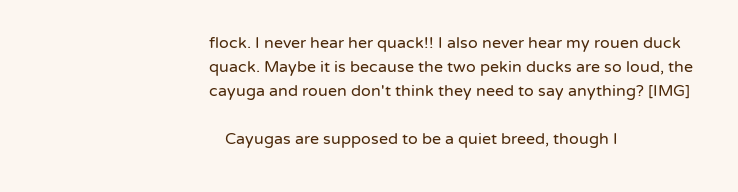flock. I never hear her quack!! I also never hear my rouen duck quack. Maybe it is because the two pekin ducks are so loud, the cayuga and rouen don't think they need to say anything? [IMG]

    Cayugas are supposed to be a quiet breed, though I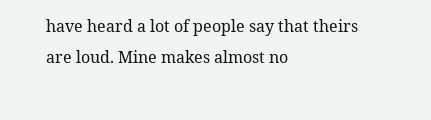have heard a lot of people say that theirs are loud. Mine makes almost no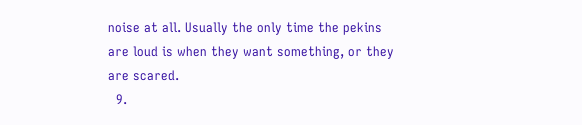noise at all. Usually the only time the pekins are loud is when they want something, or they are scared.
  9.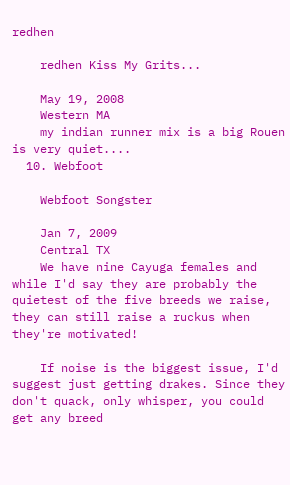redhen

    redhen Kiss My Grits...

    May 19, 2008
    Western MA
    my indian runner mix is a big Rouen is very quiet....
  10. Webfoot

    Webfoot Songster

    Jan 7, 2009
    Central TX
    We have nine Cayuga females and while I'd say they are probably the quietest of the five breeds we raise, they can still raise a ruckus when they're motivated!

    If noise is the biggest issue, I'd suggest just getting drakes. Since they don't quack, only whisper, you could get any breed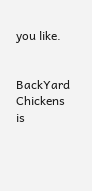you like.


BackYard Chickens is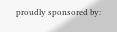proudly sponsored by: